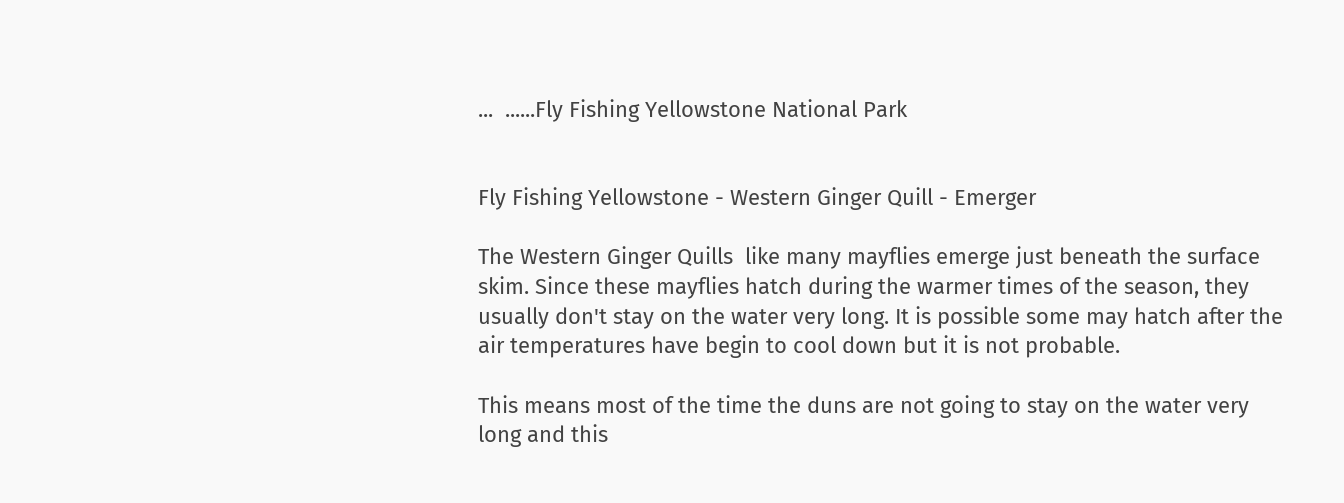...  ......Fly Fishing Yellowstone National Park


Fly Fishing Yellowstone - Western Ginger Quill - Emerger

The Western Ginger Quills  like many mayflies emerge just beneath the surface
skim. Since these mayflies hatch during the warmer times of the season, they
usually don't stay on the water very long. It is possible some may hatch after the
air temperatures have begin to cool down but it is not probable.

This means most of the time the duns are not going to stay on the water very
long and this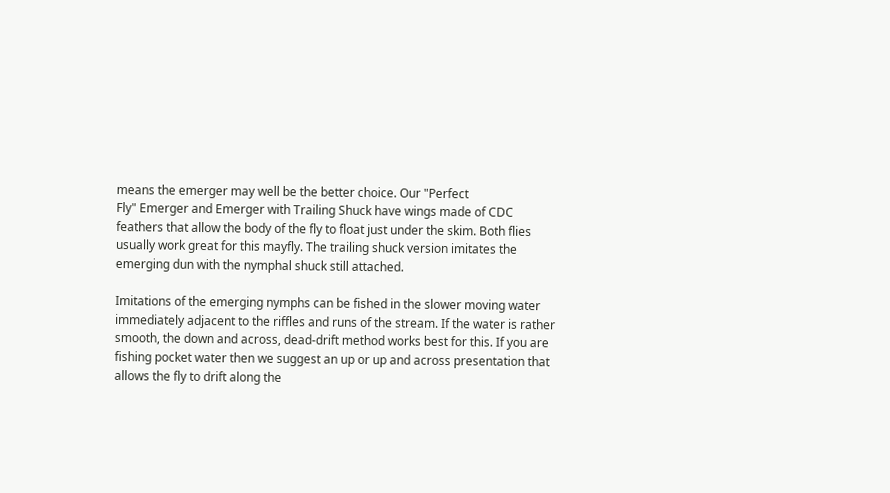means the emerger may well be the better choice. Our "Perfect
Fly" Emerger and Emerger with Trailing Shuck have wings made of CDC
feathers that allow the body of the fly to float just under the skim. Both flies
usually work great for this mayfly. The trailing shuck version imitates the
emerging dun with the nymphal shuck still attached.

Imitations of the emerging nymphs can be fished in the slower moving water
immediately adjacent to the riffles and runs of the stream. If the water is rather
smooth, the down and across, dead-drift method works best for this. If you are
fishing pocket water then we suggest an up or up and across presentation that
allows the fly to drift along the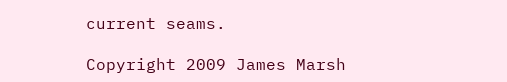current seams.

Copyright 2009 James Marsh